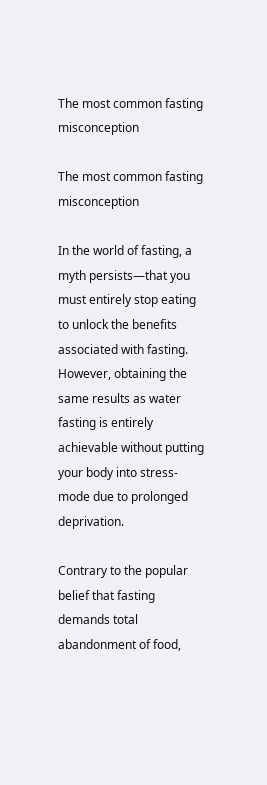The most common fasting misconception

The most common fasting misconception

In the world of fasting, a myth persists—that you must entirely stop eating to unlock the benefits associated with fasting. However, obtaining the same results as water fasting is entirely achievable without putting your body into stress-mode due to prolonged deprivation.

Contrary to the popular belief that fasting demands total abandonment of food,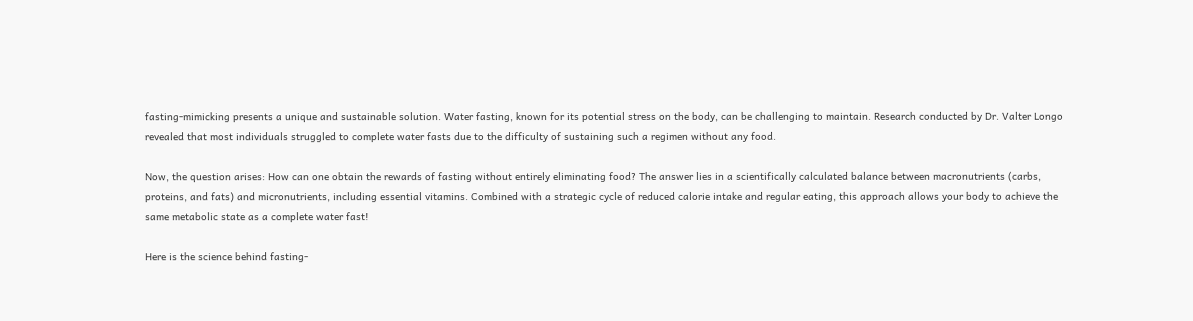fasting-mimicking presents a unique and sustainable solution. Water fasting, known for its potential stress on the body, can be challenging to maintain. Research conducted by Dr. Valter Longo revealed that most individuals struggled to complete water fasts due to the difficulty of sustaining such a regimen without any food.

Now, the question arises: How can one obtain the rewards of fasting without entirely eliminating food? The answer lies in a scientifically calculated balance between macronutrients (carbs, proteins, and fats) and micronutrients, including essential vitamins. Combined with a strategic cycle of reduced calorie intake and regular eating, this approach allows your body to achieve the same metabolic state as a complete water fast!

Here is the science behind fasting-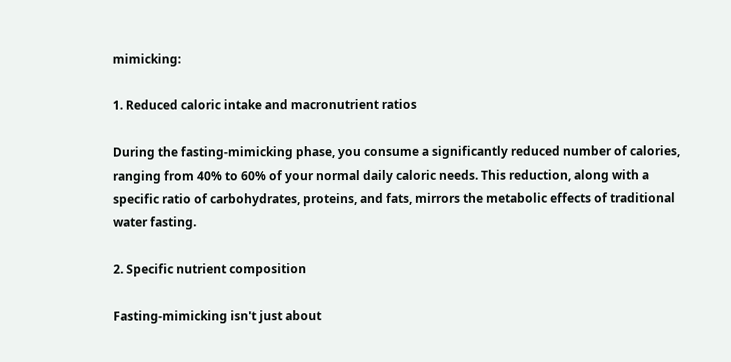mimicking:

1. Reduced caloric intake and macronutrient ratios

During the fasting-mimicking phase, you consume a significantly reduced number of calories, ranging from 40% to 60% of your normal daily caloric needs. This reduction, along with a specific ratio of carbohydrates, proteins, and fats, mirrors the metabolic effects of traditional water fasting.

2. Specific nutrient composition

Fasting-mimicking isn't just about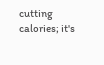cutting calories; it's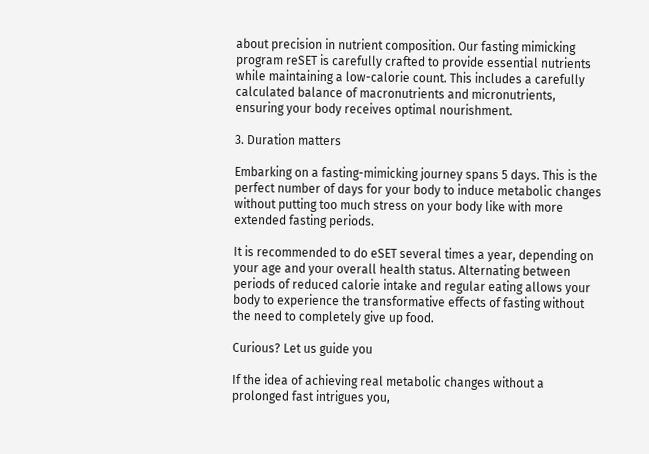about precision in nutrient composition. Our fasting mimicking program reSET is carefully crafted to provide essential nutrients while maintaining a low-calorie count. This includes a carefully calculated balance of macronutrients and micronutrients, ensuring your body receives optimal nourishment.

3. Duration matters

Embarking on a fasting-mimicking journey spans 5 days. This is the perfect number of days for your body to induce metabolic changes without putting too much stress on your body like with more extended fasting periods.

It is recommended to do eSET several times a year, depending on your age and your overall health status. Alternating between periods of reduced calorie intake and regular eating allows your body to experience the transformative effects of fasting without the need to completely give up food.

Curious? Let us guide you

If the idea of achieving real metabolic changes without a prolonged fast intrigues you,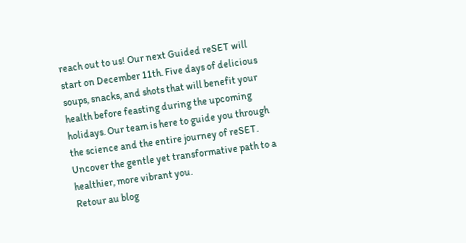reach out to us! Our next Guided reSET will start on December 11th. Five days of delicious soups, snacks, and shots that will benefit your health before feasting during the upcoming holidays. Our team is here to guide you through the science and the entire journey of reSET. Uncover the gentle yet transformative path to a healthier, more vibrant you.
Retour au blog